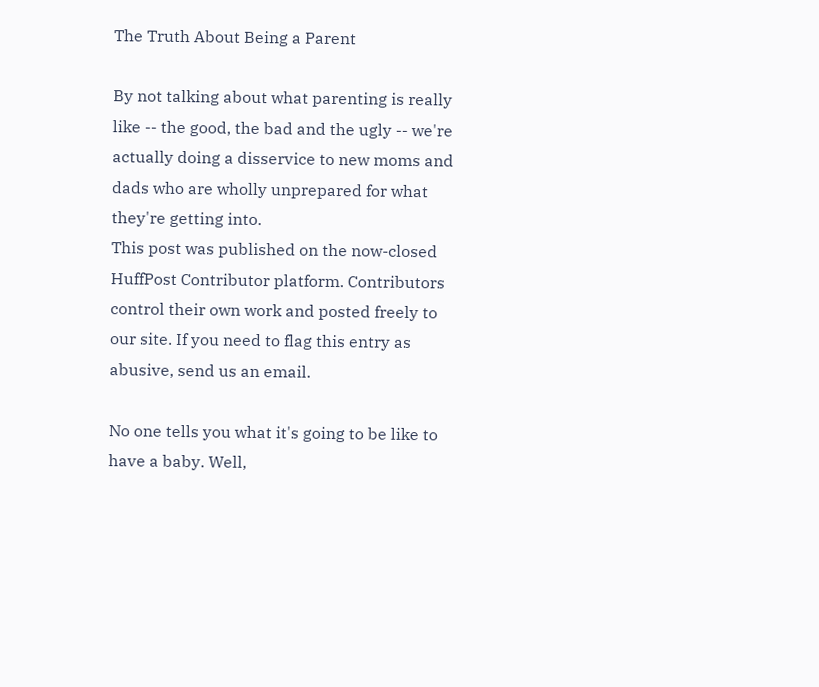The Truth About Being a Parent

By not talking about what parenting is really like -- the good, the bad and the ugly -- we're actually doing a disservice to new moms and dads who are wholly unprepared for what they're getting into.
This post was published on the now-closed HuffPost Contributor platform. Contributors control their own work and posted freely to our site. If you need to flag this entry as abusive, send us an email.

No one tells you what it's going to be like to have a baby. Well,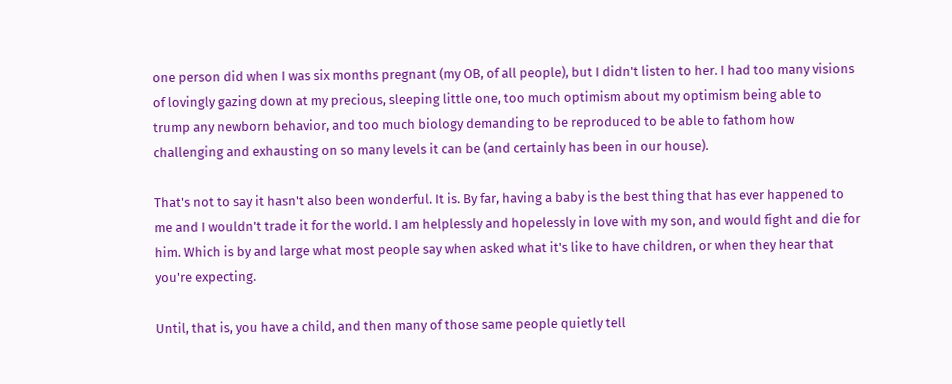one person did when I was six months pregnant (my OB, of all people), but I didn't listen to her. I had too many visions of lovingly gazing down at my precious, sleeping little one, too much optimism about my optimism being able to trump any newborn behavior, and too much biology demanding to be reproduced to be able to fathom how challenging and exhausting on so many levels it can be (and certainly has been in our house).

That's not to say it hasn't also been wonderful. It is. By far, having a baby is the best thing that has ever happened to me and I wouldn't trade it for the world. I am helplessly and hopelessly in love with my son, and would fight and die for him. Which is by and large what most people say when asked what it's like to have children, or when they hear that you're expecting.

Until, that is, you have a child, and then many of those same people quietly tell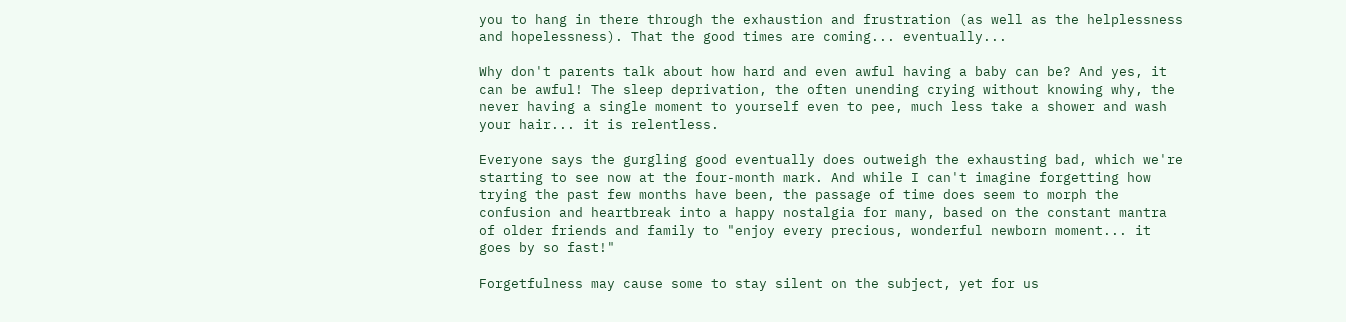you to hang in there through the exhaustion and frustration (as well as the helplessness and hopelessness). That the good times are coming... eventually...

Why don't parents talk about how hard and even awful having a baby can be? And yes, it can be awful! The sleep deprivation, the often unending crying without knowing why, the never having a single moment to yourself even to pee, much less take a shower and wash your hair... it is relentless.

Everyone says the gurgling good eventually does outweigh the exhausting bad, which we're starting to see now at the four-month mark. And while I can't imagine forgetting how trying the past few months have been, the passage of time does seem to morph the confusion and heartbreak into a happy nostalgia for many, based on the constant mantra of older friends and family to "enjoy every precious, wonderful newborn moment... it goes by so fast!"

Forgetfulness may cause some to stay silent on the subject, yet for us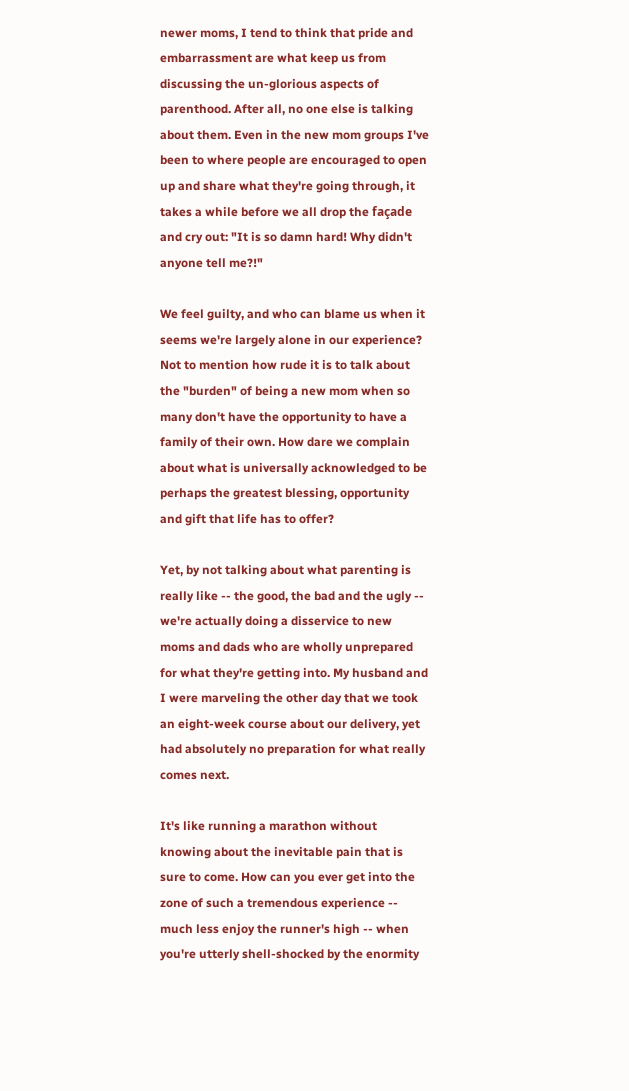newer moms, I tend to think that pride and embarrassment are what keep us from discussing the un-glorious aspects of parenthood. After all, no one else is talking about them. Even in the new mom groups I've been to where people are encouraged to open up and share what they're going through, it takes a while before we all drop the façade and cry out: "It is so damn hard! Why didn't anyone tell me?!"

We feel guilty, and who can blame us when it seems we're largely alone in our experience? Not to mention how rude it is to talk about the "burden" of being a new mom when so many don't have the opportunity to have a family of their own. How dare we complain about what is universally acknowledged to be perhaps the greatest blessing, opportunity and gift that life has to offer?

Yet, by not talking about what parenting is really like -- the good, the bad and the ugly -- we're actually doing a disservice to new moms and dads who are wholly unprepared for what they're getting into. My husband and I were marveling the other day that we took an eight-week course about our delivery, yet had absolutely no preparation for what really comes next.

It's like running a marathon without knowing about the inevitable pain that is sure to come. How can you ever get into the zone of such a tremendous experience -- much less enjoy the runner's high -- when you're utterly shell-shocked by the enormity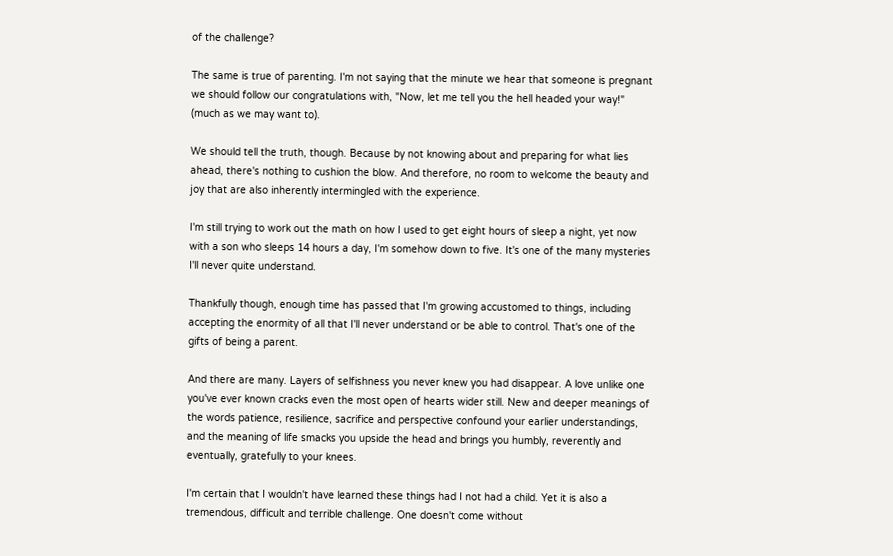of the challenge?

The same is true of parenting. I'm not saying that the minute we hear that someone is pregnant we should follow our congratulations with, "Now, let me tell you the hell headed your way!" (much as we may want to).

We should tell the truth, though. Because by not knowing about and preparing for what lies ahead, there's nothing to cushion the blow. And therefore, no room to welcome the beauty and joy that are also inherently intermingled with the experience.

I'm still trying to work out the math on how I used to get eight hours of sleep a night, yet now with a son who sleeps 14 hours a day, I'm somehow down to five. It's one of the many mysteries I'll never quite understand.

Thankfully though, enough time has passed that I'm growing accustomed to things, including accepting the enormity of all that I'll never understand or be able to control. That's one of the gifts of being a parent.

And there are many. Layers of selfishness you never knew you had disappear. A love unlike one you've ever known cracks even the most open of hearts wider still. New and deeper meanings of the words patience, resilience, sacrifice and perspective confound your earlier understandings, and the meaning of life smacks you upside the head and brings you humbly, reverently and eventually, gratefully to your knees.

I'm certain that I wouldn't have learned these things had I not had a child. Yet it is also a tremendous, difficult and terrible challenge. One doesn't come without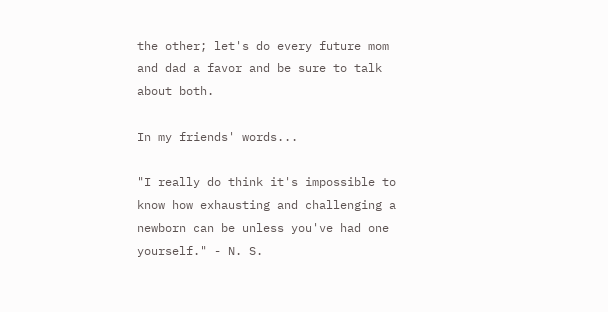the other; let's do every future mom and dad a favor and be sure to talk about both.

In my friends' words...

"I really do think it's impossible to know how exhausting and challenging a newborn can be unless you've had one yourself." - N. S.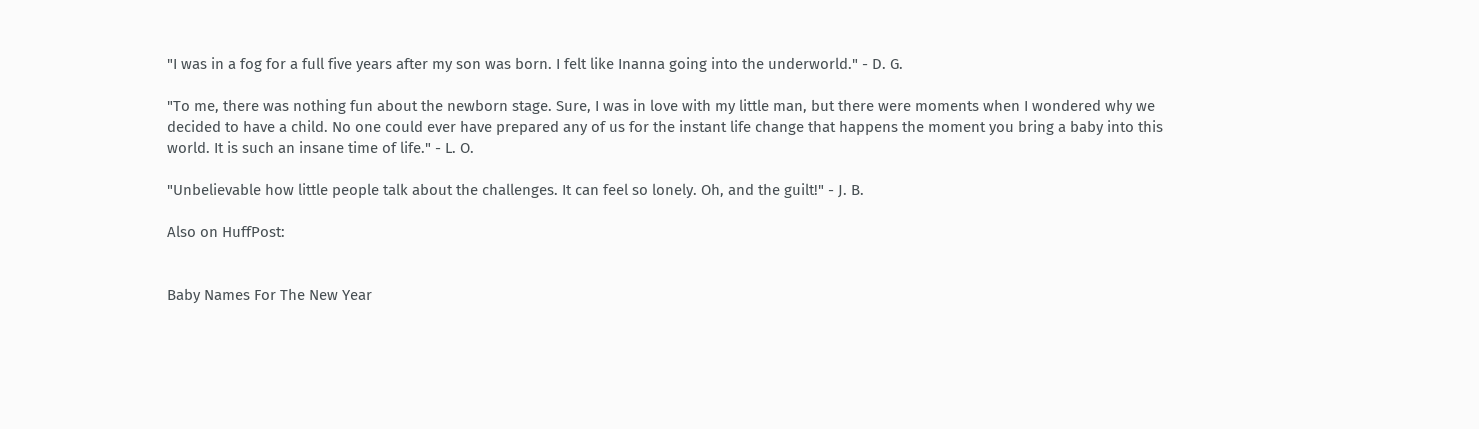"I was in a fog for a full five years after my son was born. I felt like Inanna going into the underworld." - D. G.

"To me, there was nothing fun about the newborn stage. Sure, I was in love with my little man, but there were moments when I wondered why we decided to have a child. No one could ever have prepared any of us for the instant life change that happens the moment you bring a baby into this world. It is such an insane time of life." - L. O.

"Unbelievable how little people talk about the challenges. It can feel so lonely. Oh, and the guilt!" - J. B.

Also on HuffPost:


Baby Names For The New Year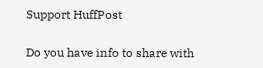Support HuffPost

Do you have info to share with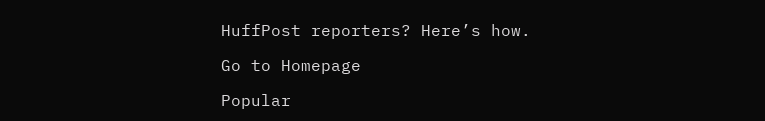HuffPost reporters? Here’s how.

Go to Homepage

Popular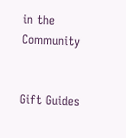in the Community


Gift Guides